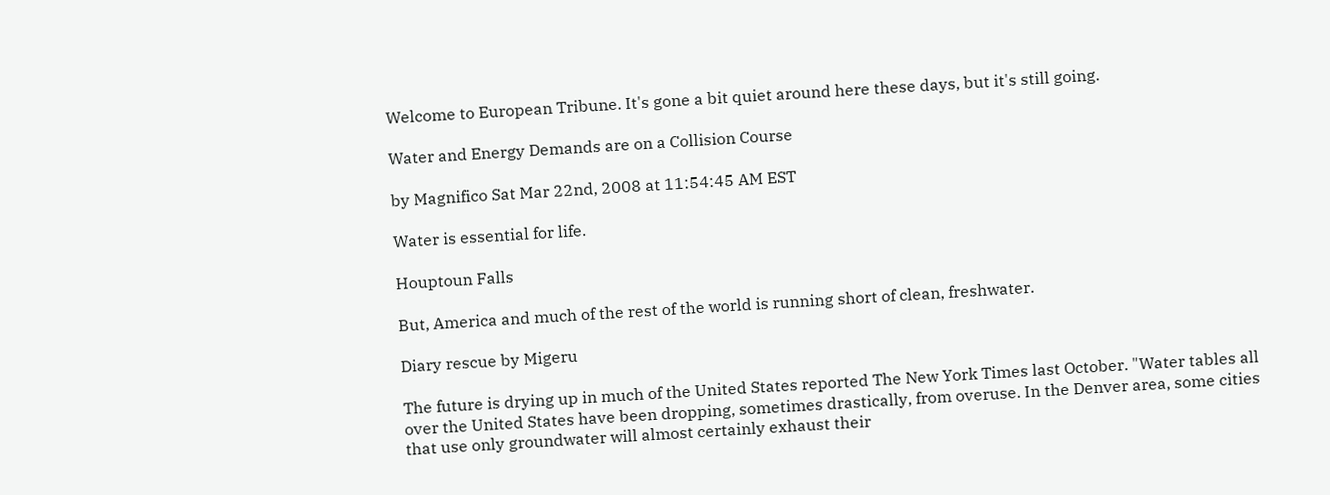Welcome to European Tribune. It's gone a bit quiet around here these days, but it's still going.

Water and Energy Demands are on a Collision Course

by Magnifico Sat Mar 22nd, 2008 at 11:54:45 AM EST

Water is essential for life.

Houptoun Falls

But, America and much of the rest of the world is running short of clean, freshwater.

Diary rescue by Migeru

The future is drying up in much of the United States reported The New York Times last October. "Water tables all over the United States have been dropping, sometimes drastically, from overuse. In the Denver area, some cities that use only groundwater will almost certainly exhaust their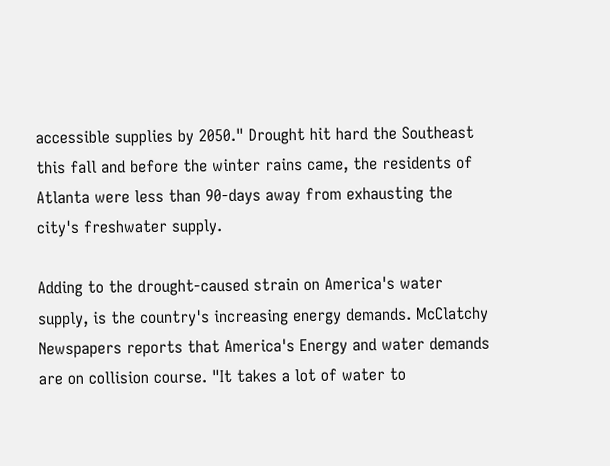accessible supplies by 2050." Drought hit hard the Southeast this fall and before the winter rains came, the residents of Atlanta were less than 90-days away from exhausting the city's freshwater supply.

Adding to the drought-caused strain on America's water supply, is the country's increasing energy demands. McClatchy Newspapers reports that America's Energy and water demands are on collision course. "It takes a lot of water to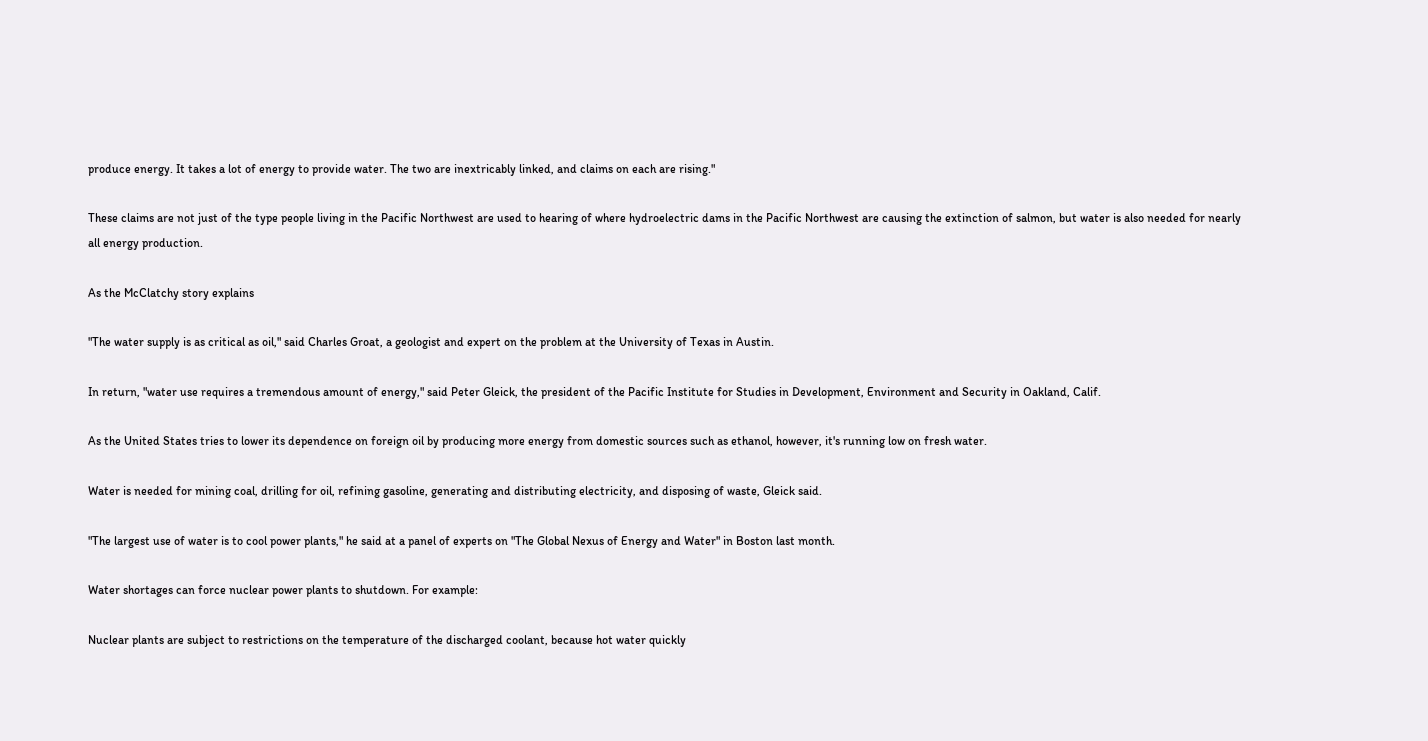produce energy. It takes a lot of energy to provide water. The two are inextricably linked, and claims on each are rising."

These claims are not just of the type people living in the Pacific Northwest are used to hearing of where hydroelectric dams in the Pacific Northwest are causing the extinction of salmon, but water is also needed for nearly all energy production.

As the McClatchy story explains

"The water supply is as critical as oil," said Charles Groat, a geologist and expert on the problem at the University of Texas in Austin.

In return, "water use requires a tremendous amount of energy," said Peter Gleick, the president of the Pacific Institute for Studies in Development, Environment and Security in Oakland, Calif.

As the United States tries to lower its dependence on foreign oil by producing more energy from domestic sources such as ethanol, however, it's running low on fresh water.

Water is needed for mining coal, drilling for oil, refining gasoline, generating and distributing electricity, and disposing of waste, Gleick said.

"The largest use of water is to cool power plants," he said at a panel of experts on "The Global Nexus of Energy and Water" in Boston last month.

Water shortages can force nuclear power plants to shutdown. For example:

Nuclear plants are subject to restrictions on the temperature of the discharged coolant, because hot water quickly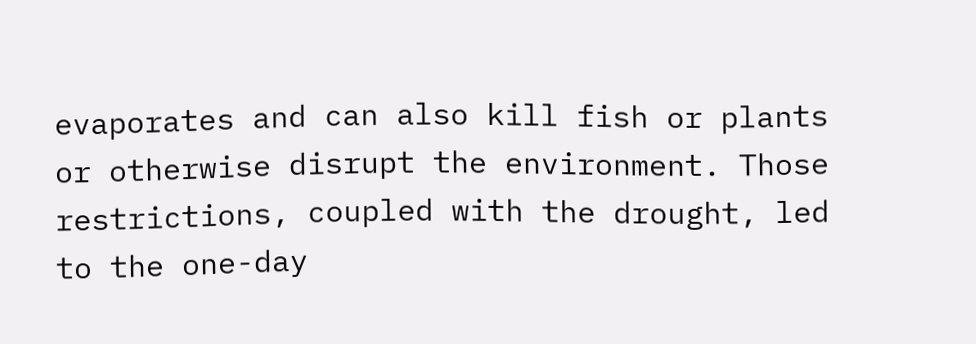evaporates and can also kill fish or plants or otherwise disrupt the environment. Those restrictions, coupled with the drought, led to the one-day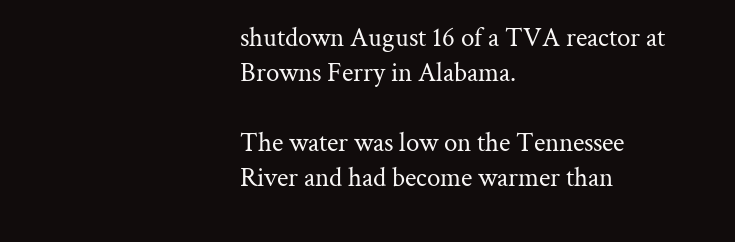shutdown August 16 of a TVA reactor at Browns Ferry in Alabama.

The water was low on the Tennessee River and had become warmer than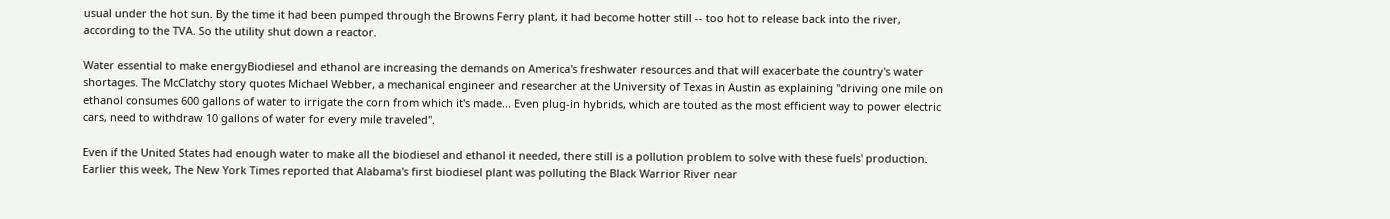usual under the hot sun. By the time it had been pumped through the Browns Ferry plant, it had become hotter still -- too hot to release back into the river, according to the TVA. So the utility shut down a reactor.

Water essential to make energyBiodiesel and ethanol are increasing the demands on America's freshwater resources and that will exacerbate the country's water shortages. The McClatchy story quotes Michael Webber, a mechanical engineer and researcher at the University of Texas in Austin as explaining "driving one mile on ethanol consumes 600 gallons of water to irrigate the corn from which it's made... Even plug-in hybrids, which are touted as the most efficient way to power electric cars, need to withdraw 10 gallons of water for every mile traveled".

Even if the United States had enough water to make all the biodiesel and ethanol it needed, there still is a pollution problem to solve with these fuels' production. Earlier this week, The New York Times reported that Alabama's first biodiesel plant was polluting the Black Warrior River near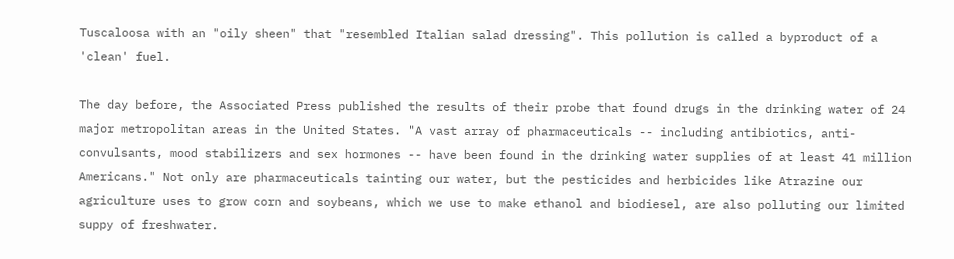Tuscaloosa with an "oily sheen" that "resembled Italian salad dressing". This pollution is called a byproduct of a 'clean' fuel.

The day before, the Associated Press published the results of their probe that found drugs in the drinking water of 24 major metropolitan areas in the United States. "A vast array of pharmaceuticals -- including antibiotics, anti-convulsants, mood stabilizers and sex hormones -- have been found in the drinking water supplies of at least 41 million Americans." Not only are pharmaceuticals tainting our water, but the pesticides and herbicides like Atrazine our agriculture uses to grow corn and soybeans, which we use to make ethanol and biodiesel, are also polluting our limited suppy of freshwater.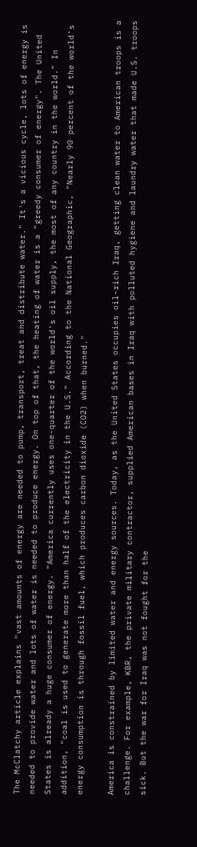The McClatchy article explains "vast amounts of energy are needed to pump, transport, treat and distribute water." It's a vicious cycle, lots of energy is needed to provide water and lots of water is needed to produce energy. On top of that, the heating of water is a "greedy consumer of energy". The United States is already a huge consumer of energy. "America currently uses one-quarter of the world's oil supply, the most of any country in the world." In addition, "coal is used to generate more than half of the electricity in the U.S." According to the National Geographic, "Nearly 90 percent of the world's energy consumption is through fossil fuel, which produces carbon dioxide (CO2) when burned."

America is constrained by limited water and energy sources. Today, as the United States occupies oil-rich Iraq, getting clean water to American troops is a challenge. For example, KBR, the private military contractor, supplied American bases in Iraq with polluted hygiene and laundry water that made U.S. troops sick. But the war for Iraq was not fought for the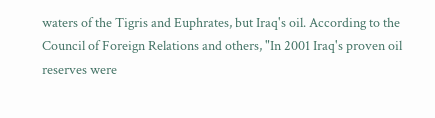waters of the Tigris and Euphrates, but Iraq's oil. According to the Council of Foreign Relations and others, "In 2001 Iraq's proven oil reserves were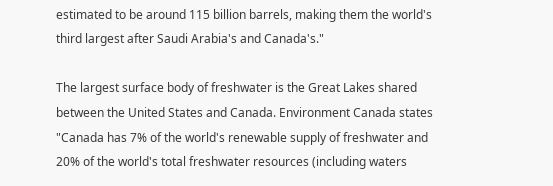estimated to be around 115 billion barrels, making them the world's third largest after Saudi Arabia's and Canada's."

The largest surface body of freshwater is the Great Lakes shared between the United States and Canada. Environment Canada states "Canada has 7% of the world's renewable supply of freshwater and 20% of the world's total freshwater resources (including waters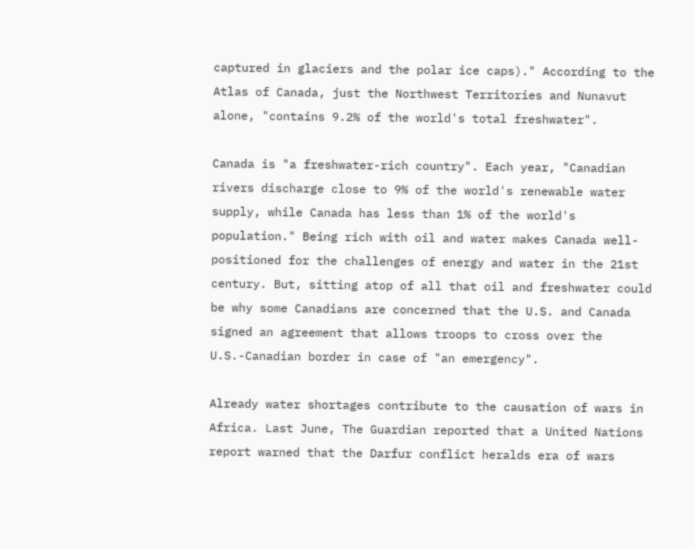captured in glaciers and the polar ice caps)." According to the Atlas of Canada, just the Northwest Territories and Nunavut alone, "contains 9.2% of the world's total freshwater".

Canada is "a freshwater-rich country". Each year, "Canadian rivers discharge close to 9% of the world's renewable water supply, while Canada has less than 1% of the world's population." Being rich with oil and water makes Canada well-positioned for the challenges of energy and water in the 21st century. But, sitting atop of all that oil and freshwater could be why some Canadians are concerned that the U.S. and Canada signed an agreement that allows troops to cross over the U.S.-Canadian border in case of "an emergency".

Already water shortages contribute to the causation of wars in Africa. Last June, The Guardian reported that a United Nations report warned that the Darfur conflict heralds era of wars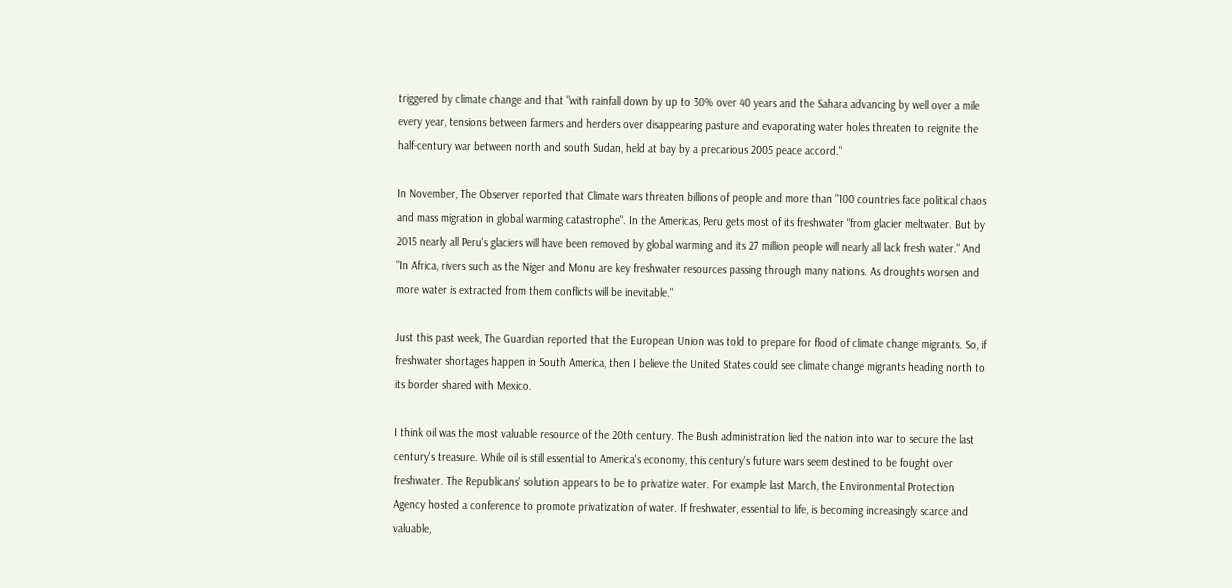triggered by climate change and that "with rainfall down by up to 30% over 40 years and the Sahara advancing by well over a mile every year, tensions between farmers and herders over disappearing pasture and evaporating water holes threaten to reignite the half-century war between north and south Sudan, held at bay by a precarious 2005 peace accord."

In November, The Observer reported that Climate wars threaten billions of people and more than "100 countries face political chaos and mass migration in global warming catastrophe". In the Americas, Peru gets most of its freshwater "from glacier meltwater. But by 2015 nearly all Peru's glaciers will have been removed by global warming and its 27 million people will nearly all lack fresh water." And "In Africa, rivers such as the Niger and Monu are key freshwater resources passing through many nations. As droughts worsen and more water is extracted from them conflicts will be inevitable."

Just this past week, The Guardian reported that the European Union was told to prepare for flood of climate change migrants. So, if freshwater shortages happen in South America, then I believe the United States could see climate change migrants heading north to its border shared with Mexico.

I think oil was the most valuable resource of the 20th century. The Bush administration lied the nation into war to secure the last century's treasure. While oil is still essential to America's economy, this century's future wars seem destined to be fought over freshwater. The Republicans' solution appears to be to privatize water. For example last March, the Environmental Protection Agency hosted a conference to promote privatization of water. If freshwater, essential to life, is becoming increasingly scarce and valuable,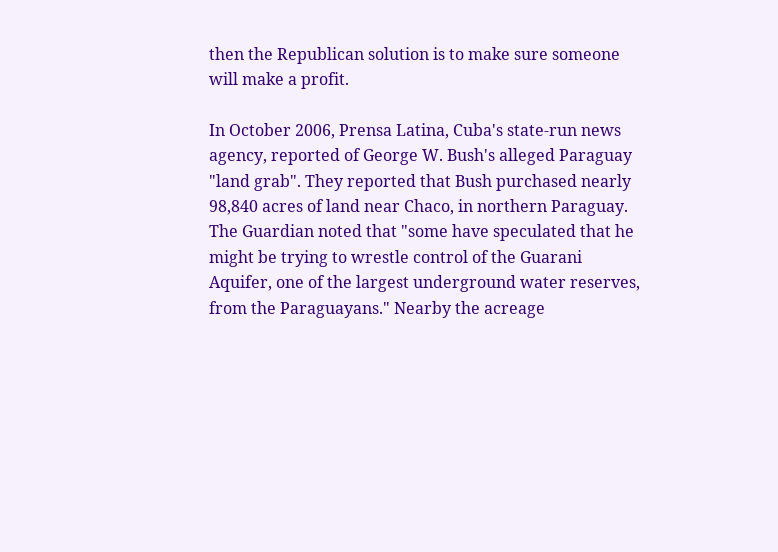then the Republican solution is to make sure someone will make a profit.

In October 2006, Prensa Latina, Cuba's state-run news agency, reported of George W. Bush's alleged Paraguay "land grab". They reported that Bush purchased nearly 98,840 acres of land near Chaco, in northern Paraguay. The Guardian noted that "some have speculated that he might be trying to wrestle control of the Guarani Aquifer, one of the largest underground water reserves, from the Paraguayans." Nearby the acreage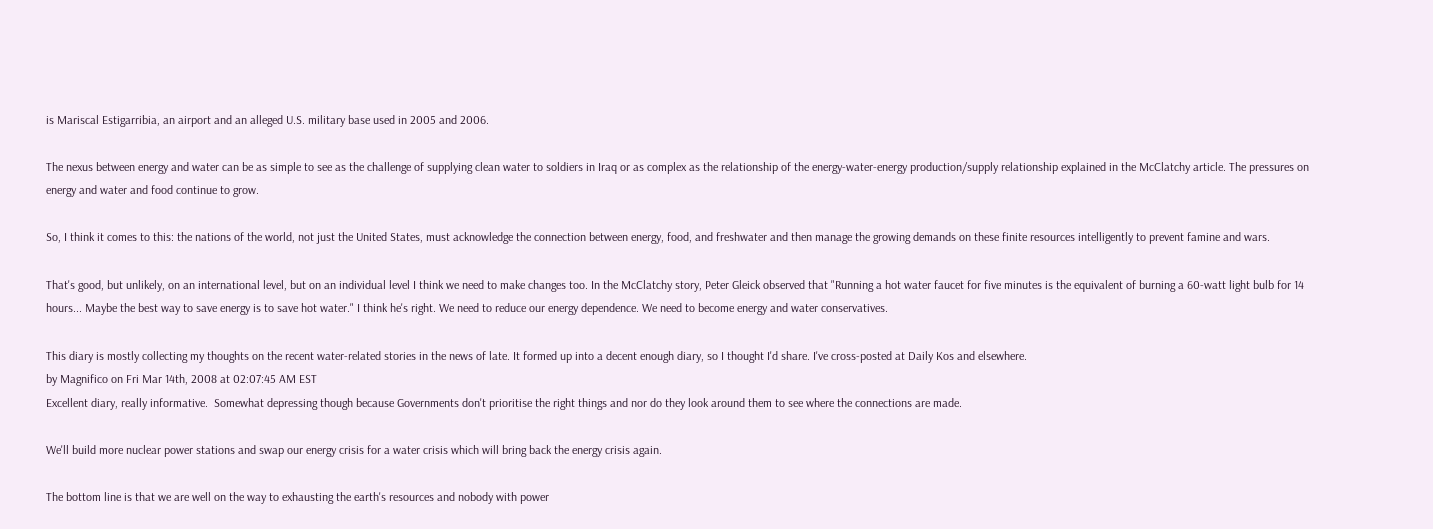is Mariscal Estigarribia, an airport and an alleged U.S. military base used in 2005 and 2006.

The nexus between energy and water can be as simple to see as the challenge of supplying clean water to soldiers in Iraq or as complex as the relationship of the energy-water-energy production/supply relationship explained in the McClatchy article. The pressures on energy and water and food continue to grow.

So, I think it comes to this: the nations of the world, not just the United States, must acknowledge the connection between energy, food, and freshwater and then manage the growing demands on these finite resources intelligently to prevent famine and wars.

That's good, but unlikely, on an international level, but on an individual level I think we need to make changes too. In the McClatchy story, Peter Gleick observed that "Running a hot water faucet for five minutes is the equivalent of burning a 60-watt light bulb for 14 hours... Maybe the best way to save energy is to save hot water." I think he's right. We need to reduce our energy dependence. We need to become energy and water conservatives.

This diary is mostly collecting my thoughts on the recent water-related stories in the news of late. It formed up into a decent enough diary, so I thought I'd share. I've cross-posted at Daily Kos and elsewhere.
by Magnifico on Fri Mar 14th, 2008 at 02:07:45 AM EST
Excellent diary, really informative.  Somewhat depressing though because Governments don't prioritise the right things and nor do they look around them to see where the connections are made.

We'll build more nuclear power stations and swap our energy crisis for a water crisis which will bring back the energy crisis again.

The bottom line is that we are well on the way to exhausting the earth's resources and nobody with power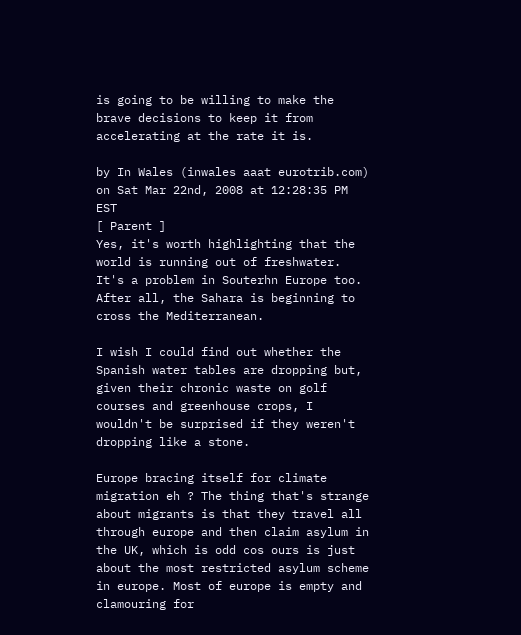is going to be willing to make the brave decisions to keep it from accelerating at the rate it is.

by In Wales (inwales aaat eurotrib.com) on Sat Mar 22nd, 2008 at 12:28:35 PM EST
[ Parent ]
Yes, it's worth highlighting that the world is running out of freshwater. It's a problem in Souterhn Europe too. After all, the Sahara is beginning to cross the Mediterranean.

I wish I could find out whether the Spanish water tables are dropping but, given their chronic waste on golf courses and greenhouse crops, I wouldn't be surprised if they weren't dropping like a stone.

Europe bracing itself for climate migration eh ? The thing that's strange about migrants is that they travel all through europe and then claim asylum in the UK, which is odd cos ours is just about the most restricted asylum scheme in europe. Most of europe is empty and clamouring for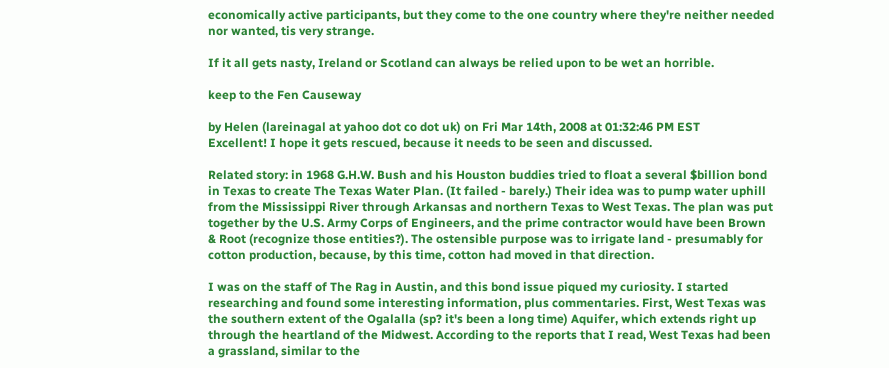economically active participants, but they come to the one country where they're neither needed nor wanted, tis very strange.

If it all gets nasty, Ireland or Scotland can always be relied upon to be wet an horrible.

keep to the Fen Causeway

by Helen (lareinagal at yahoo dot co dot uk) on Fri Mar 14th, 2008 at 01:32:46 PM EST
Excellent! I hope it gets rescued, because it needs to be seen and discussed.

Related story: in 1968 G.H.W. Bush and his Houston buddies tried to float a several $billion bond in Texas to create The Texas Water Plan. (It failed - barely.) Their idea was to pump water uphill from the Mississippi River through Arkansas and northern Texas to West Texas. The plan was put together by the U.S. Army Corps of Engineers, and the prime contractor would have been Brown & Root (recognize those entities?). The ostensible purpose was to irrigate land - presumably for cotton production, because, by this time, cotton had moved in that direction.

I was on the staff of The Rag in Austin, and this bond issue piqued my curiosity. I started researching and found some interesting information, plus commentaries. First, West Texas was the southern extent of the Ogalalla (sp? it's been a long time) Aquifer, which extends right up through the heartland of the Midwest. According to the reports that I read, West Texas had been a grassland, similar to the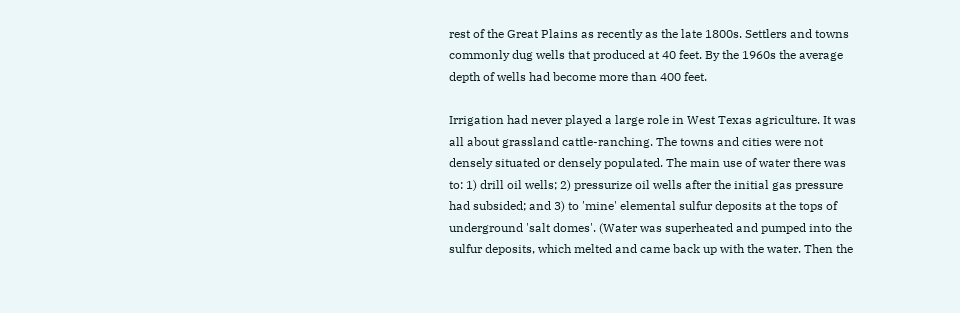rest of the Great Plains as recently as the late 1800s. Settlers and towns commonly dug wells that produced at 40 feet. By the 1960s the average depth of wells had become more than 400 feet.

Irrigation had never played a large role in West Texas agriculture. It was all about grassland cattle-ranching. The towns and cities were not densely situated or densely populated. The main use of water there was to: 1) drill oil wells; 2) pressurize oil wells after the initial gas pressure had subsided; and 3) to 'mine' elemental sulfur deposits at the tops of underground 'salt domes'. (Water was superheated and pumped into the sulfur deposits, which melted and came back up with the water. Then the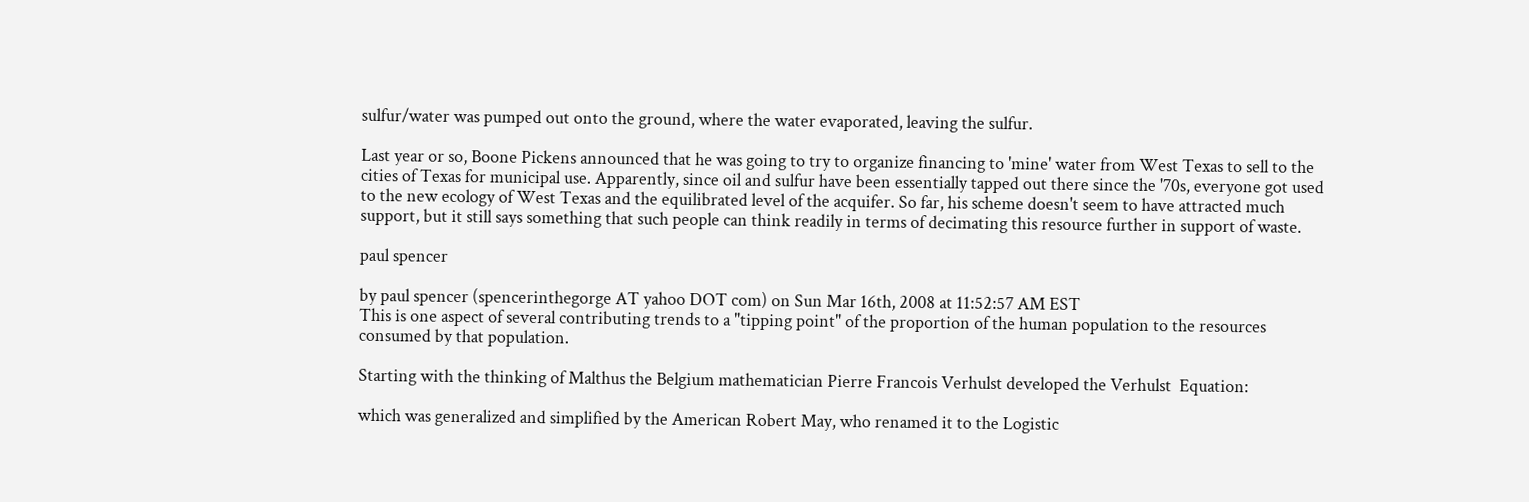sulfur/water was pumped out onto the ground, where the water evaporated, leaving the sulfur.

Last year or so, Boone Pickens announced that he was going to try to organize financing to 'mine' water from West Texas to sell to the cities of Texas for municipal use. Apparently, since oil and sulfur have been essentially tapped out there since the '70s, everyone got used to the new ecology of West Texas and the equilibrated level of the acquifer. So far, his scheme doesn't seem to have attracted much support, but it still says something that such people can think readily in terms of decimating this resource further in support of waste.

paul spencer

by paul spencer (spencerinthegorge AT yahoo DOT com) on Sun Mar 16th, 2008 at 11:52:57 AM EST
This is one aspect of several contributing trends to a "tipping point" of the proportion of the human population to the resources consumed by that population.

Starting with the thinking of Malthus the Belgium mathematician Pierre Francois Verhulst developed the Verhulst  Equation:

which was generalized and simplified by the American Robert May, who renamed it to the Logistic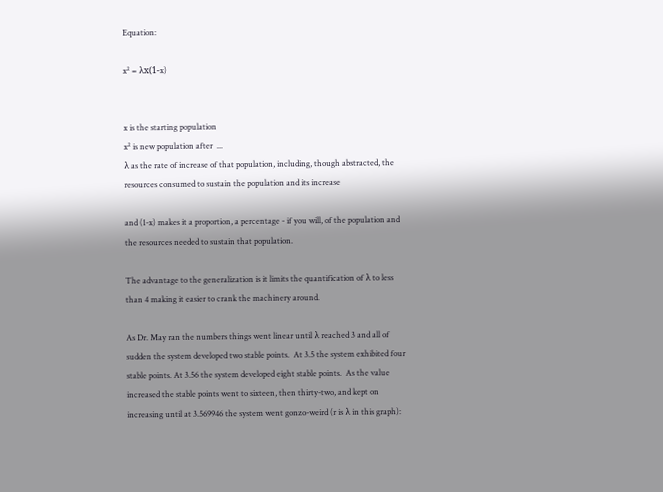Equation:

x² = λx(1-x)


x is the starting population
x² is new population after  ...
λ as the rate of increase of that population, including, though abstracted, the resources consumed to sustain the population and its increase

and (1-x) makes it a proportion, a percentage - if you will, of the population and the resources needed to sustain that population.

The advantage to the generalization is it limits the quantification of λ to less than 4 making it easier to crank the machinery around.

As Dr. May ran the numbers things went linear until λ reached 3 and all of sudden the system developed two stable points.  At 3.5 the system exhibited four stable points. At 3.56 the system developed eight stable points.  As the value increased the stable points went to sixteen, then thirty-two, and kept on increasing until at 3.569946 the system went gonzo-weird (r is λ in this graph):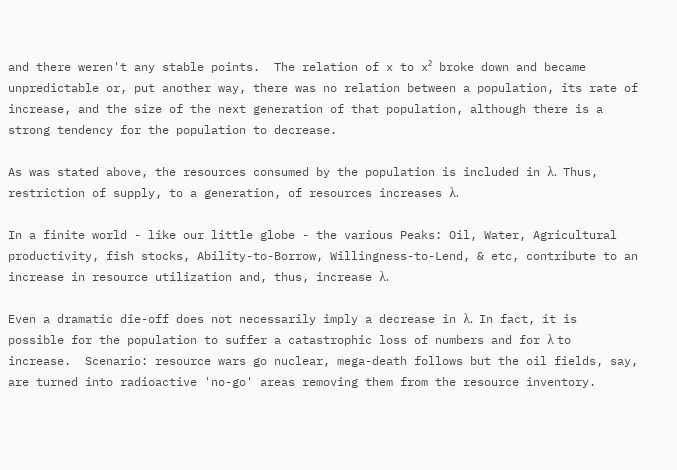and there weren't any stable points.  The relation of x to x² broke down and became unpredictable or, put another way, there was no relation between a population, its rate of increase, and the size of the next generation of that population, although there is a strong tendency for the population to decrease.

As was stated above, the resources consumed by the population is included in λ.  Thus, restriction of supply, to a generation, of resources increases λ.

In a finite world - like our little globe - the various Peaks: Oil, Water, Agricultural productivity, fish stocks, Ability-to-Borrow, Willingness-to-Lend, & etc, contribute to an increase in resource utilization and, thus, increase λ.

Even a dramatic die-off does not necessarily imply a decrease in λ.  In fact, it is possible for the population to suffer a catastrophic loss of numbers and for λ to increase.  Scenario: resource wars go nuclear, mega-death follows but the oil fields, say, are turned into radioactive 'no-go' areas removing them from the resource inventory.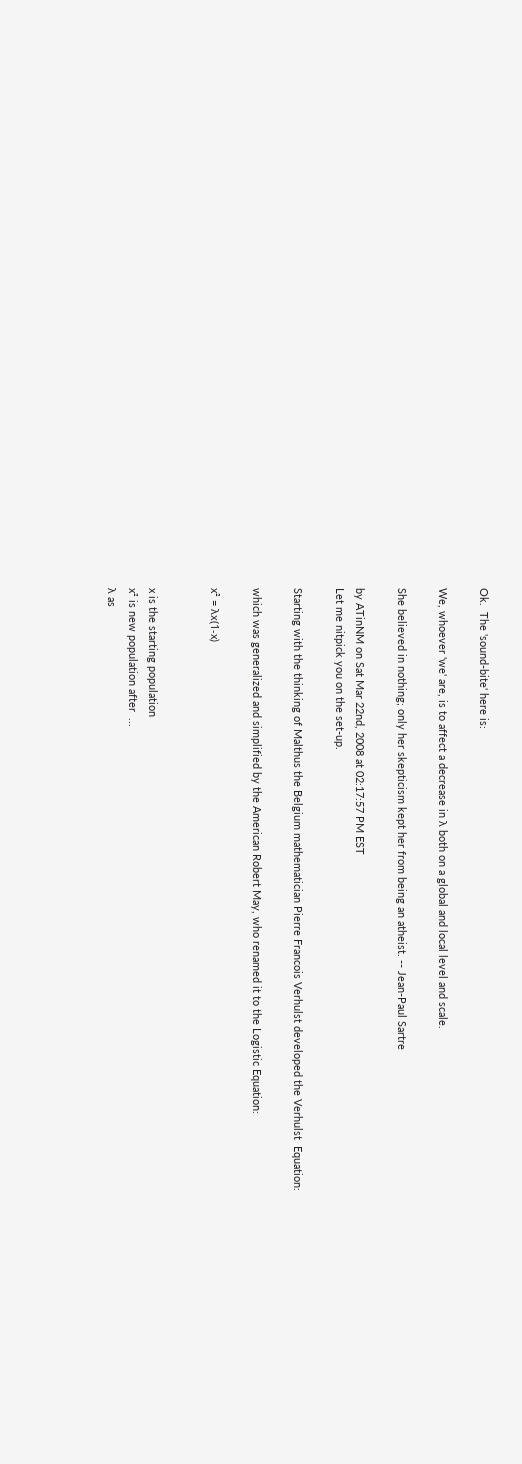Ok.  The 'sound-bite' here is:

We, whoever 'we' are, is to affect a decrease in λ both on a global and local level and scale.

She believed in nothing; only her skepticism kept her from being an atheist. -- Jean-Paul Sartre

by ATinNM on Sat Mar 22nd, 2008 at 02:17:57 PM EST
Let me nitpick you on the set-up.

Starting with the thinking of Malthus the Belgium mathematician Pierre Francois Verhulst developed the Verhulst  Equation:

which was generalized and simplified by the American Robert May, who renamed it to the Logistic Equation:

x² = λx(1-x)


x is the starting population
x² is new population after  ...
λ as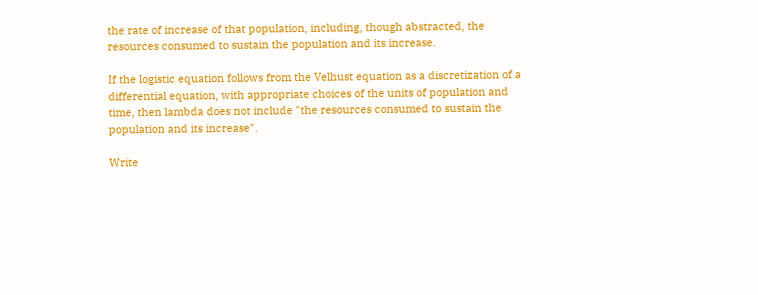the rate of increase of that population, including, though abstracted, the resources consumed to sustain the population and its increase.

If the logistic equation follows from the Velhust equation as a discretization of a differential equation, with appropriate choices of the units of population and time, then lambda does not include "the resources consumed to sustain the population and its increase".

Write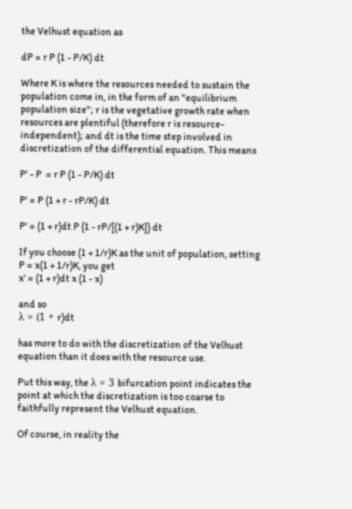the Velhust equation as

dP = r P (1 - P/K) dt

Where K is where the resources needed to sustain the population come in, in the form of an "equilibrium population size"; r is the vegetative growth rate when resources are plentiful (therefore r is resource-independent); and dt is the time step involved in discretization of the differential equation. This means

P' - P  = r P (1 - P/K) dt

P' = P (1 + r - rP/K) dt

P' = (1 + r)dt P {1 - rP/[(1 + r)K]} dt

If you choose (1 + 1/r)K as the unit of population, setting P = x(1 + 1/r)K, you get
x' = (1 + r)dt x (1 - x)

and so
λ = (1 + r)dt

has more to do with the discretization of the Velhust equation than it does with the resource use.

Put this way, the λ = 3 bifurcation point indicates the point at which the discretization is too coarse to faithfully represent the Velhust equation.

Of course, in reality the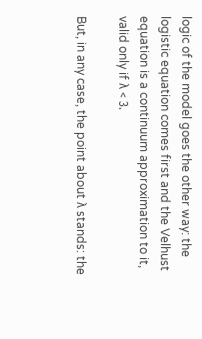logic of the model goes the other way: the logistic equation comes first and the Velhust equation is a continuum approximation to it, valid only if λ < 3.

But, in any case, the point about λ stands: the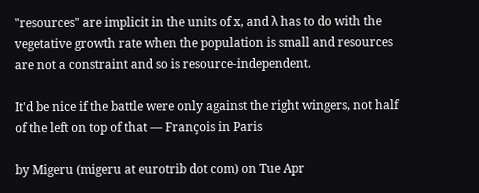"resources" are implicit in the units of x, and λ has to do with the vegetative growth rate when the population is small and resources are not a constraint and so is resource-independent.

It'd be nice if the battle were only against the right wingers, not half of the left on top of that — François in Paris

by Migeru (migeru at eurotrib dot com) on Tue Apr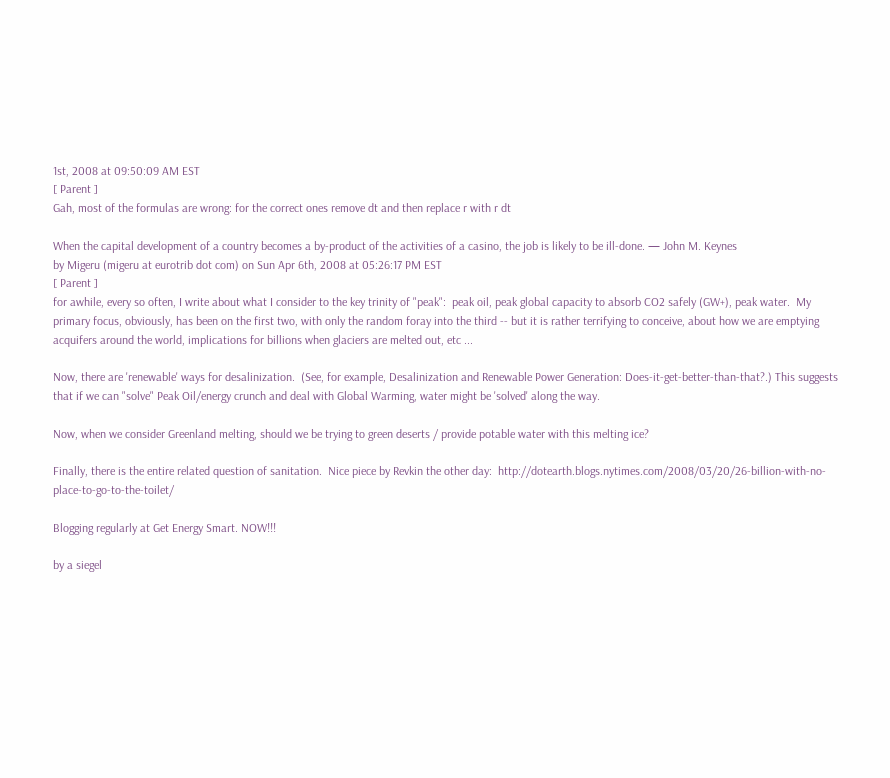1st, 2008 at 09:50:09 AM EST
[ Parent ]
Gah, most of the formulas are wrong: for the correct ones remove dt and then replace r with r dt

When the capital development of a country becomes a by-product of the activities of a casino, the job is likely to be ill-done. — John M. Keynes
by Migeru (migeru at eurotrib dot com) on Sun Apr 6th, 2008 at 05:26:17 PM EST
[ Parent ]
for awhile, every so often, I write about what I consider to the key trinity of "peak":  peak oil, peak global capacity to absorb CO2 safely (GW+), peak water.  My primary focus, obviously, has been on the first two, with only the random foray into the third -- but it is rather terrifying to conceive, about how we are emptying acquifers around the world, implications for billions when glaciers are melted out, etc ...

Now, there are 'renewable' ways for desalinization.  (See, for example, Desalinization and Renewable Power Generation: Does-it-get-better-than-that?.) This suggests that if we can "solve" Peak Oil/energy crunch and deal with Global Warming, water might be 'solved' along the way.

Now, when we consider Greenland melting, should we be trying to green deserts / provide potable water with this melting ice?

Finally, there is the entire related question of sanitation.  Nice piece by Revkin the other day:  http://dotearth.blogs.nytimes.com/2008/03/20/26-billion-with-no-place-to-go-to-the-toilet/

Blogging regularly at Get Energy Smart. NOW!!!

by a siegel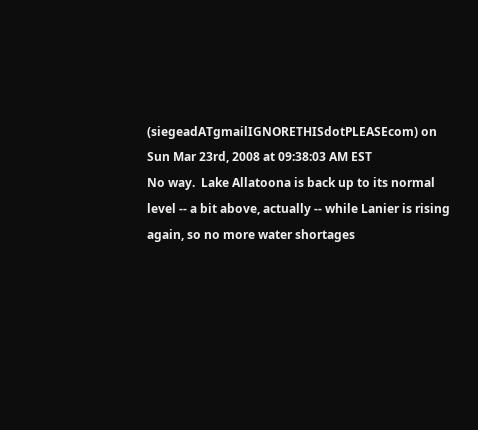(siegeadATgmailIGNORETHISdotPLEASEcom) on Sun Mar 23rd, 2008 at 09:38:03 AM EST
No way.  Lake Allatoona is back up to its normal level -- a bit above, actually -- while Lanier is rising again, so no more water shortages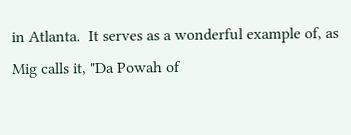in Atlanta.  It serves as a wonderful example of, as Mig calls it, "Da Powah of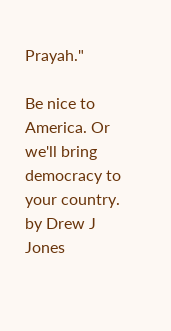Prayah."

Be nice to America. Or we'll bring democracy to your country.
by Drew J Jones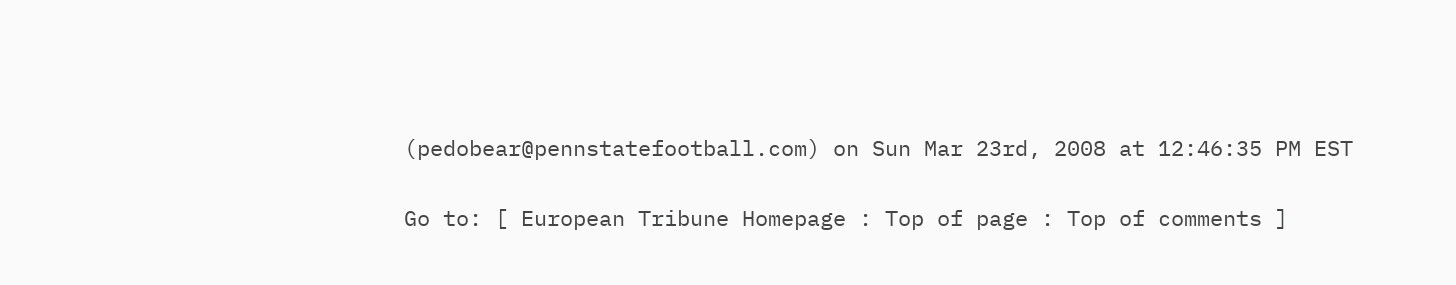(pedobear@pennstatefootball.com) on Sun Mar 23rd, 2008 at 12:46:35 PM EST

Go to: [ European Tribune Homepage : Top of page : Top of comments ]